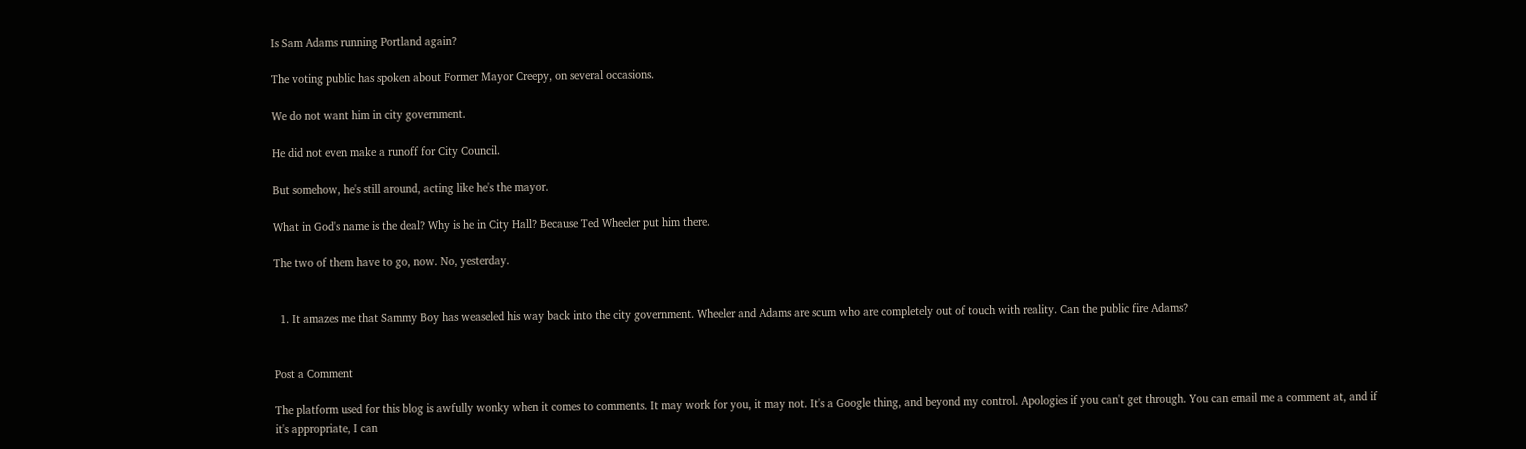Is Sam Adams running Portland again?

The voting public has spoken about Former Mayor Creepy, on several occasions.

We do not want him in city government.

He did not even make a runoff for City Council.

But somehow, he's still around, acting like he's the mayor.

What in God's name is the deal? Why is he in City Hall? Because Ted Wheeler put him there.

The two of them have to go, now. No, yesterday.


  1. It amazes me that Sammy Boy has weaseled his way back into the city government. Wheeler and Adams are scum who are completely out of touch with reality. Can the public fire Adams?


Post a Comment

The platform used for this blog is awfully wonky when it comes to comments. It may work for you, it may not. It's a Google thing, and beyond my control. Apologies if you can't get through. You can email me a comment at, and if it's appropriate, I can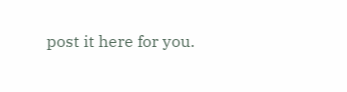post it here for you.